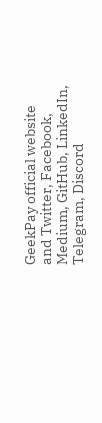GeekPay official website and Twitter, Facebook, Medium, GitHub, LinkedIn, Telegram, Discord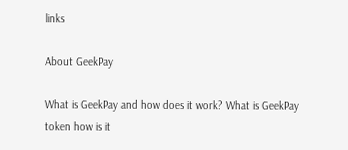links

About GeekPay

What is GeekPay and how does it work? What is GeekPay token how is it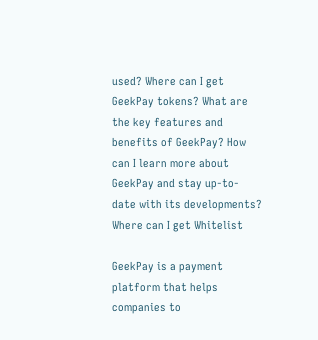used? Where can I get GeekPay tokens? What are the key features and benefits of GeekPay? How can I learn more about GeekPay and stay up-to-date with its developments? Where can I get Whitelist

GeekPay is a payment platform that helps companies to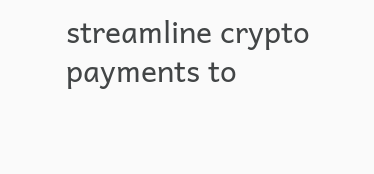streamline crypto payments to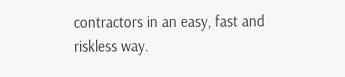contractors in an easy, fast and riskless way.